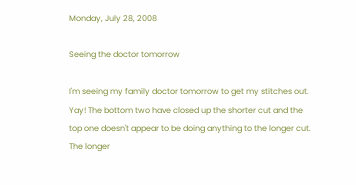Monday, July 28, 2008

Seeing the doctor tomorrow

I'm seeing my family doctor tomorrow to get my stitches out. Yay! The bottom two have closed up the shorter cut and the top one doesn't appear to be doing anything to the longer cut. The longer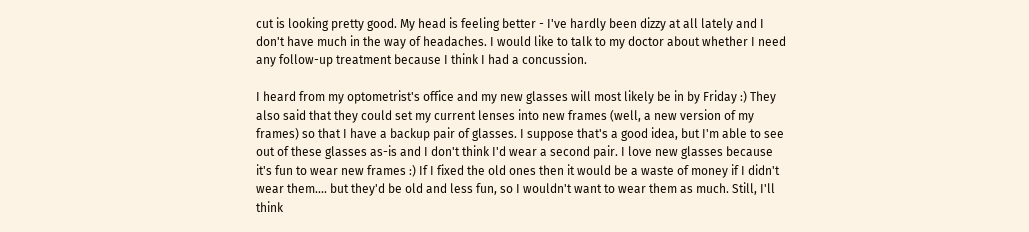cut is looking pretty good. My head is feeling better - I've hardly been dizzy at all lately and I don't have much in the way of headaches. I would like to talk to my doctor about whether I need any follow-up treatment because I think I had a concussion.

I heard from my optometrist's office and my new glasses will most likely be in by Friday :) They also said that they could set my current lenses into new frames (well, a new version of my frames) so that I have a backup pair of glasses. I suppose that's a good idea, but I'm able to see out of these glasses as-is and I don't think I'd wear a second pair. I love new glasses because it's fun to wear new frames :) If I fixed the old ones then it would be a waste of money if I didn't wear them.... but they'd be old and less fun, so I wouldn't want to wear them as much. Still, I'll think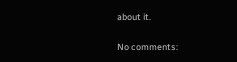about it.

No comments: